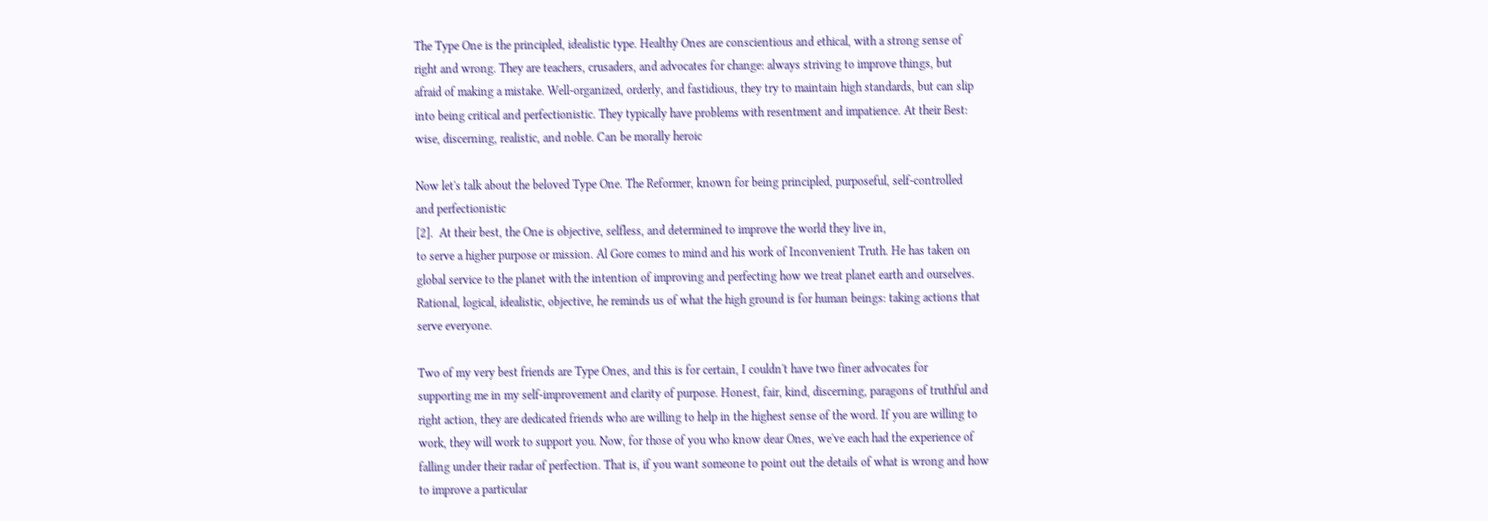The Type One is the principled, idealistic type. Healthy Ones are conscientious and ethical, with a strong sense of
right and wrong. They are teachers, crusaders, and advocates for change: always striving to improve things, but
afraid of making a mistake. Well-organized, orderly, and fastidious, they try to maintain high standards, but can slip
into being critical and perfectionistic. They typically have problems with resentment and impatience. At their Best:
wise, discerning, realistic, and noble. Can be morally heroic

Now let's talk about the beloved Type One. The Reformer, known for being principled, purposeful, self-controlled
and perfectionistic
[2].  At their best, the One is objective, selfless, and determined to improve the world they live in,
to serve a higher purpose or mission. Al Gore comes to mind and his work of Inconvenient Truth. He has taken on
global service to the planet with the intention of improving and perfecting how we treat planet earth and ourselves.
Rational, logical, idealistic, objective, he reminds us of what the high ground is for human beings: taking actions that
serve everyone.

Two of my very best friends are Type Ones, and this is for certain, I couldn't have two finer advocates for
supporting me in my self-improvement and clarity of purpose. Honest, fair, kind, discerning, paragons of truthful and
right action, they are dedicated friends who are willing to help in the highest sense of the word. If you are willing to
work, they will work to support you. Now, for those of you who know dear Ones, we've each had the experience of
falling under their radar of perfection. That is, if you want someone to point out the details of what is wrong and how
to improve a particular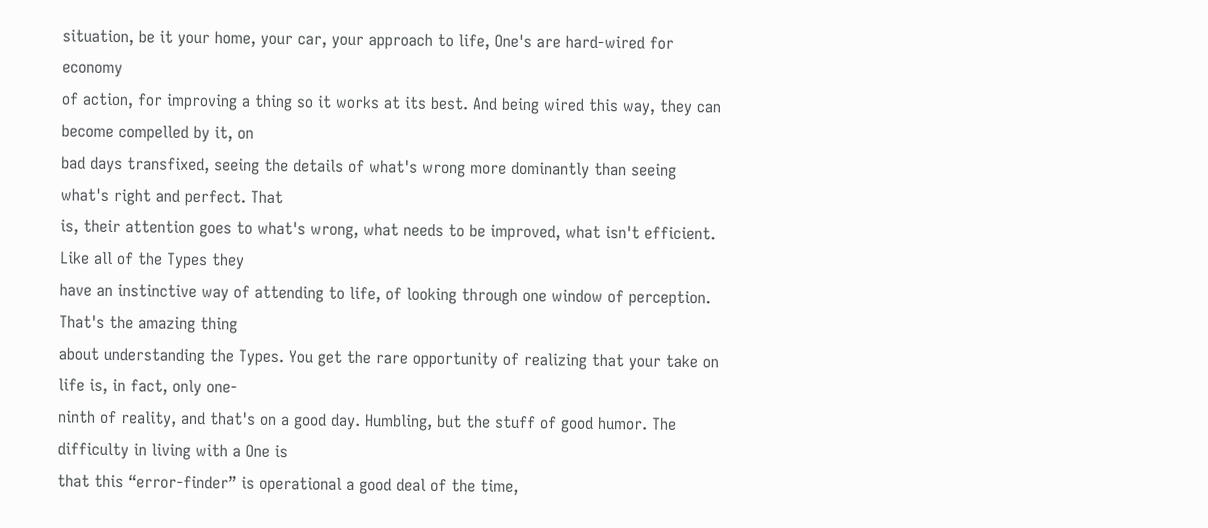situation, be it your home, your car, your approach to life, One's are hard-wired for economy
of action, for improving a thing so it works at its best. And being wired this way, they can become compelled by it, on
bad days transfixed, seeing the details of what's wrong more dominantly than seeing what's right and perfect. That
is, their attention goes to what's wrong, what needs to be improved, what isn't efficient. Like all of the Types they
have an instinctive way of attending to life, of looking through one window of perception. That's the amazing thing
about understanding the Types. You get the rare opportunity of realizing that your take on life is, in fact, only one-
ninth of reality, and that's on a good day. Humbling, but the stuff of good humor. The difficulty in living with a One is
that this “error-finder” is operational a good deal of the time,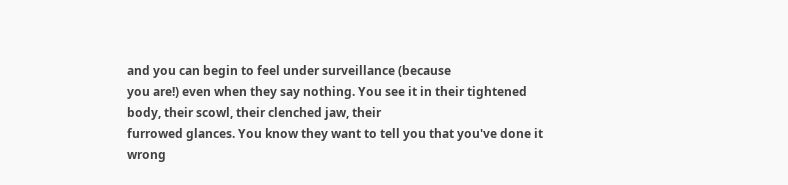and you can begin to feel under surveillance (because
you are!) even when they say nothing. You see it in their tightened body, their scowl, their clenched jaw, their
furrowed glances. You know they want to tell you that you've done it wrong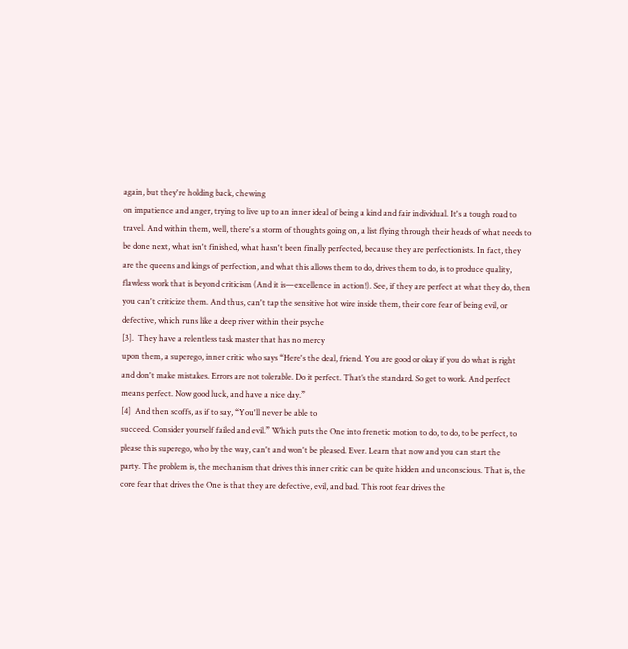again, but they're holding back, chewing
on impatience and anger, trying to live up to an inner ideal of being a kind and fair individual. It's a tough road to
travel. And within them, well, there's a storm of thoughts going on, a list flying through their heads of what needs to
be done next, what isn't finished, what hasn't been finally perfected, because they are perfectionists. In fact, they
are the queens and kings of perfection, and what this allows them to do, drives them to do, is to produce quality,
flawless work that is beyond criticism (And it is—excellence in action!). See, if they are perfect at what they do, then
you can't criticize them. And thus, can't tap the sensitive hot wire inside them, their core fear of being evil, or
defective, which runs like a deep river within their psyche
[3].  They have a relentless task master that has no mercy
upon them, a superego, inner critic who says “Here's the deal, friend. You are good or okay if you do what is right
and don't make mistakes. Errors are not tolerable. Do it perfect. That’s the standard. So get to work. And perfect
means perfect. Now good luck, and have a nice day.”
[4]  And then scoffs, as if to say, “You'll never be able to
succeed. Consider yourself failed and evil.” Which puts the One into frenetic motion to do, to do, to be perfect, to
please this superego, who by the way, can't and won't be pleased. Ever. Learn that now and you can start the
party. The problem is, the mechanism that drives this inner critic can be quite hidden and unconscious. That is, the
core fear that drives the One is that they are defective, evil, and bad. This root fear drives the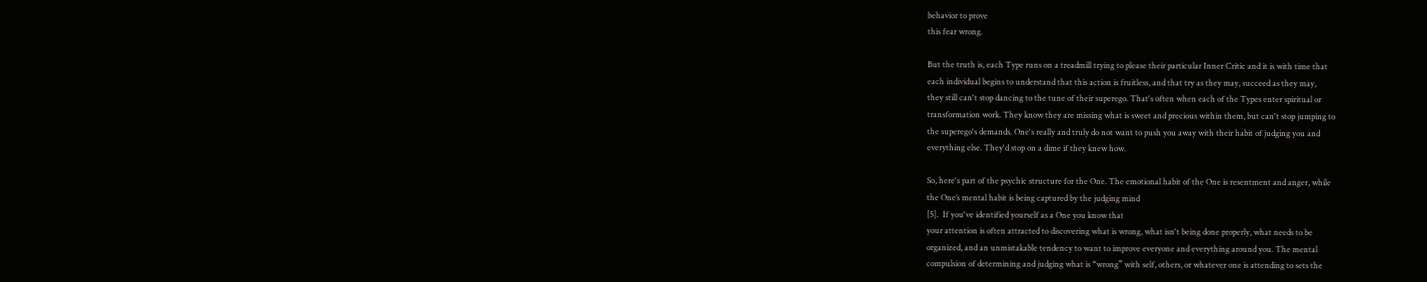behavior to prove
this fear wrong.

But the truth is, each Type runs on a treadmill trying to please their particular Inner Critic and it is with time that
each individual begins to understand that this action is fruitless, and that try as they may, succeed as they may,
they still can't stop dancing to the tune of their superego. That's often when each of the Types enter spiritual or
transformation work. They know they are missing what is sweet and precious within them, but can't stop jumping to
the superego's demands. One's really and truly do not want to push you away with their habit of judging you and
everything else. They'd stop on a dime if they knew how.

So, here's part of the psychic structure for the One. The emotional habit of the One is resentment and anger, while
the One’s mental habit is being captured by the judging mind
[5].  If you've identified yourself as a One you know that
your attention is often attracted to discovering what is wrong, what isn't being done properly, what needs to be
organized, and an unmistakable tendency to want to improve everyone and everything around you. The mental
compulsion of determining and judging what is “wrong” with self, others, or whatever one is attending to sets the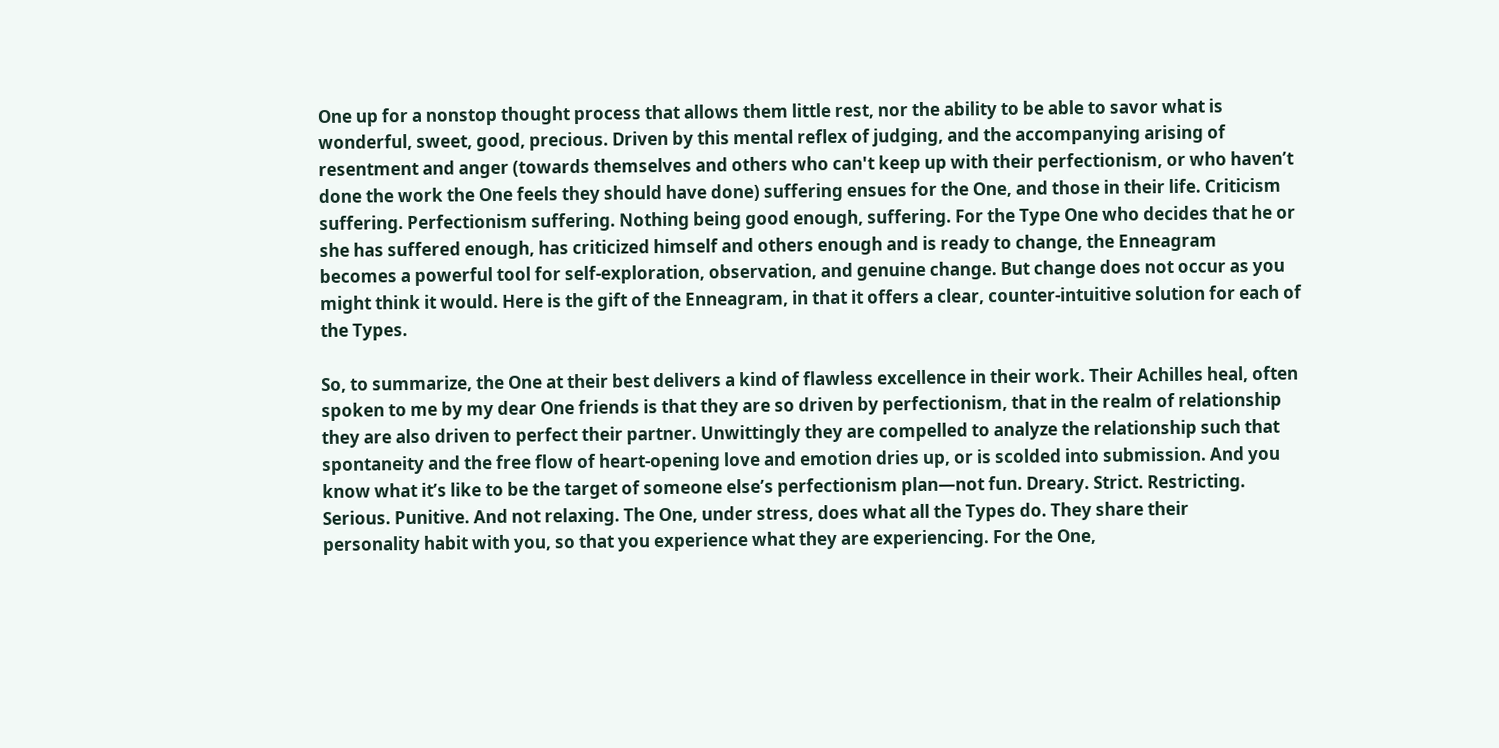One up for a nonstop thought process that allows them little rest, nor the ability to be able to savor what is
wonderful, sweet, good, precious. Driven by this mental reflex of judging, and the accompanying arising of
resentment and anger (towards themselves and others who can't keep up with their perfectionism, or who haven’t
done the work the One feels they should have done) suffering ensues for the One, and those in their life. Criticism
suffering. Perfectionism suffering. Nothing being good enough, suffering. For the Type One who decides that he or
she has suffered enough, has criticized himself and others enough and is ready to change, the Enneagram
becomes a powerful tool for self-exploration, observation, and genuine change. But change does not occur as you
might think it would. Here is the gift of the Enneagram, in that it offers a clear, counter-intuitive solution for each of
the Types.

So, to summarize, the One at their best delivers a kind of flawless excellence in their work. Their Achilles heal, often
spoken to me by my dear One friends is that they are so driven by perfectionism, that in the realm of relationship
they are also driven to perfect their partner. Unwittingly they are compelled to analyze the relationship such that
spontaneity and the free flow of heart-opening love and emotion dries up, or is scolded into submission. And you
know what it’s like to be the target of someone else’s perfectionism plan—not fun. Dreary. Strict. Restricting.
Serious. Punitive. And not relaxing. The One, under stress, does what all the Types do. They share their
personality habit with you, so that you experience what they are experiencing. For the One,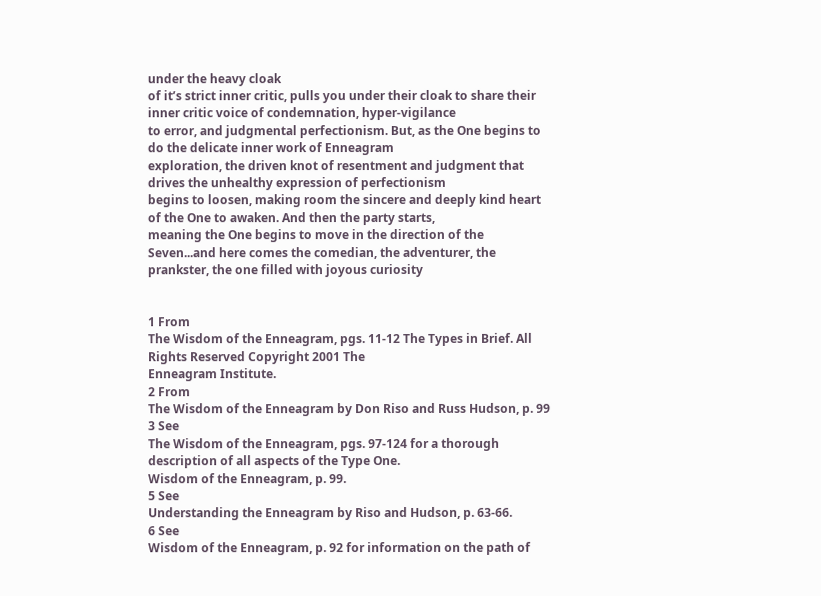under the heavy cloak
of it’s strict inner critic, pulls you under their cloak to share their inner critic voice of condemnation, hyper-vigilance
to error, and judgmental perfectionism. But, as the One begins to do the delicate inner work of Enneagram
exploration, the driven knot of resentment and judgment that drives the unhealthy expression of perfectionism
begins to loosen, making room the sincere and deeply kind heart of the One to awaken. And then the party starts,
meaning the One begins to move in the direction of the Seven...and here comes the comedian, the adventurer, the
prankster, the one filled with joyous curiosity


1 From
The Wisdom of the Enneagram, pgs. 11-12 The Types in Brief. All Rights Reserved Copyright 2001 The
Enneagram Institute.
2 From
The Wisdom of the Enneagram by Don Riso and Russ Hudson, p. 99
3 See
The Wisdom of the Enneagram, pgs. 97-124 for a thorough description of all aspects of the Type One.
Wisdom of the Enneagram, p. 99.
5 See
Understanding the Enneagram by Riso and Hudson, p. 63-66.
6 See
Wisdom of the Enneagram, p. 92 for information on the path of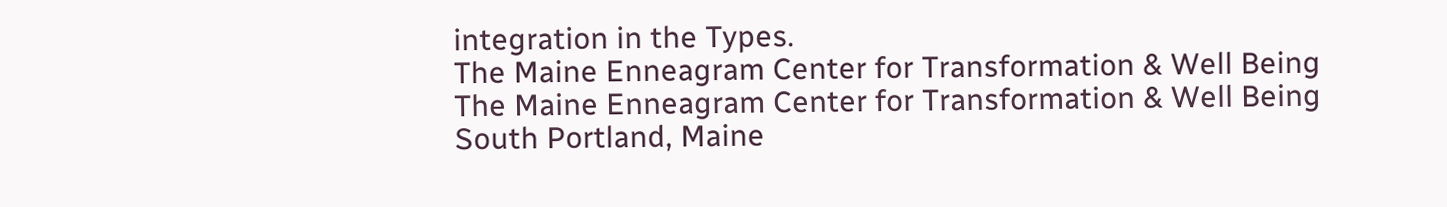integration in the Types.
The Maine Enneagram Center for Transformation & Well Being
The Maine Enneagram Center for Transformation & Well Being
South Portland, Maine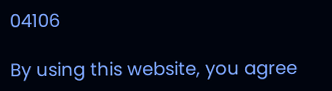04106

By using this website, you agree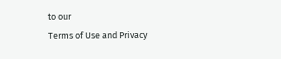to our
Terms of Use and Privacy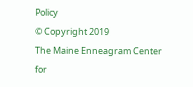Policy
© Copyright 2019
The Maine Enneagram Center for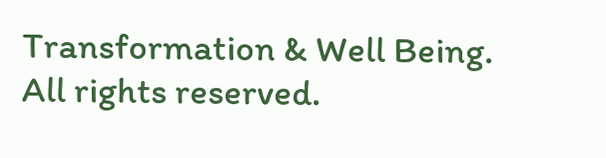Transformation & Well Being.  All rights reserved.